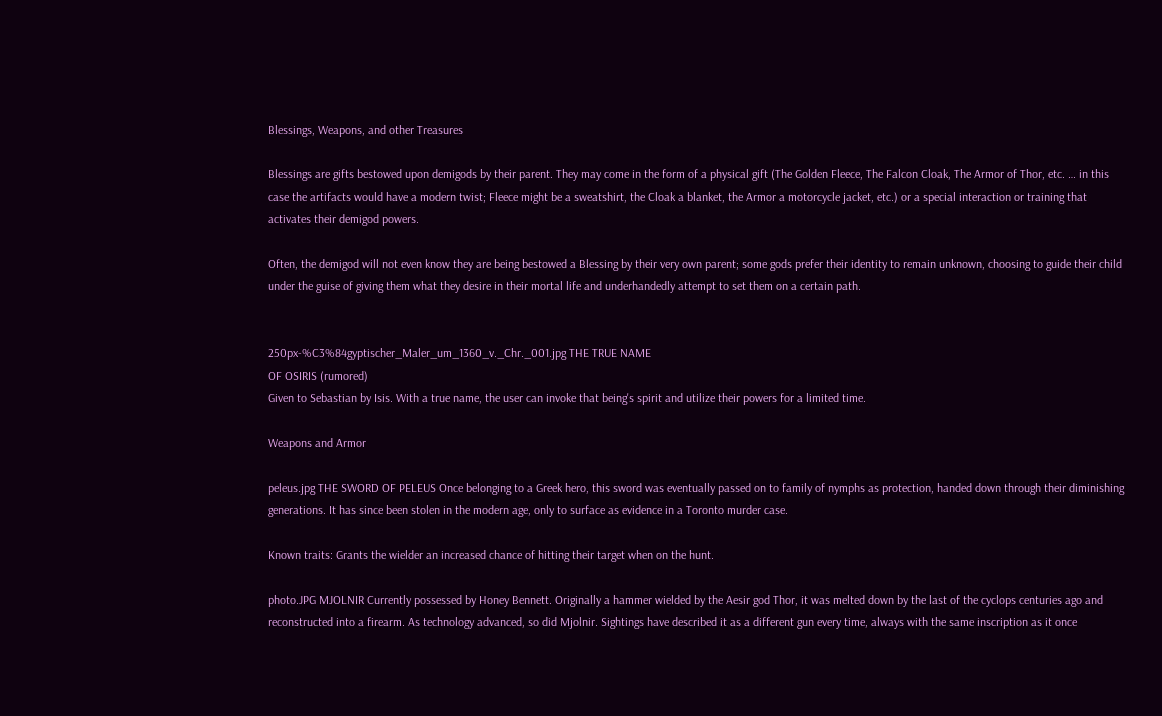Blessings, Weapons, and other Treasures

Blessings are gifts bestowed upon demigods by their parent. They may come in the form of a physical gift (The Golden Fleece, The Falcon Cloak, The Armor of Thor, etc. … in this case the artifacts would have a modern twist; Fleece might be a sweatshirt, the Cloak a blanket, the Armor a motorcycle jacket, etc.) or a special interaction or training that activates their demigod powers.

Often, the demigod will not even know they are being bestowed a Blessing by their very own parent; some gods prefer their identity to remain unknown, choosing to guide their child under the guise of giving them what they desire in their mortal life and underhandedly attempt to set them on a certain path.


250px-%C3%84gyptischer_Maler_um_1360_v._Chr._001.jpg THE TRUE NAME
OF OSIRIS (rumored)
Given to Sebastian by Isis. With a true name, the user can invoke that being's spirit and utilize their powers for a limited time.

Weapons and Armor

peleus.jpg THE SWORD OF PELEUS Once belonging to a Greek hero, this sword was eventually passed on to family of nymphs as protection, handed down through their diminishing generations. It has since been stolen in the modern age, only to surface as evidence in a Toronto murder case.

Known traits: Grants the wielder an increased chance of hitting their target when on the hunt.

photo.JPG MJOLNIR Currently possessed by Honey Bennett. Originally a hammer wielded by the Aesir god Thor, it was melted down by the last of the cyclops centuries ago and reconstructed into a firearm. As technology advanced, so did Mjolnir. Sightings have described it as a different gun every time, always with the same inscription as it once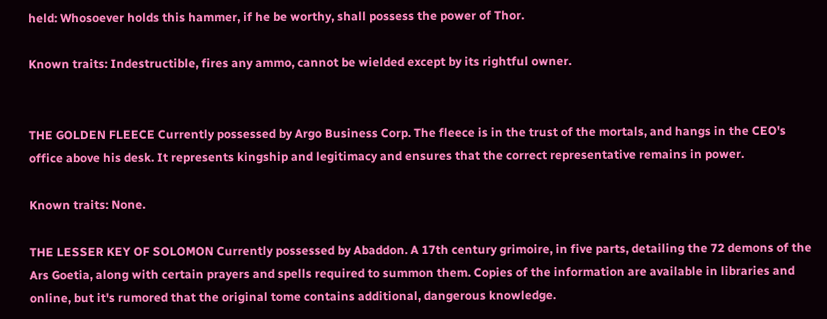held: Whosoever holds this hammer, if he be worthy, shall possess the power of Thor.

Known traits: Indestructible, fires any ammo, cannot be wielded except by its rightful owner.


THE GOLDEN FLEECE Currently possessed by Argo Business Corp. The fleece is in the trust of the mortals, and hangs in the CEO's office above his desk. It represents kingship and legitimacy and ensures that the correct representative remains in power.

Known traits: None.

THE LESSER KEY OF SOLOMON Currently possessed by Abaddon. A 17th century grimoire, in five parts, detailing the 72 demons of the Ars Goetia, along with certain prayers and spells required to summon them. Copies of the information are available in libraries and online, but it's rumored that the original tome contains additional, dangerous knowledge.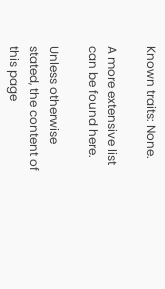Known traits: None.

A more extensive list can be found here.

Unless otherwise stated, the content of this page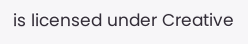is licensed under Creative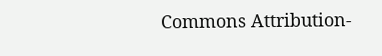Commons Attribution-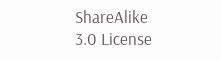ShareAlike 3.0 License